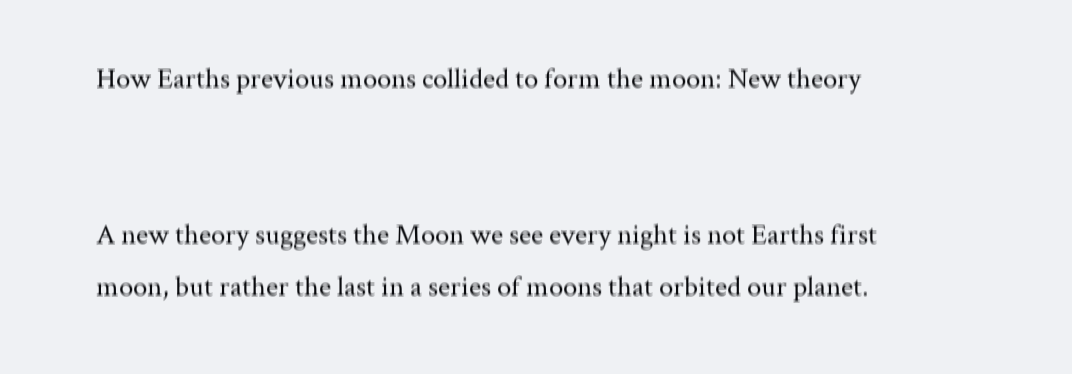How Earths previous moons collided to form the moon: New theory


A new theory suggests the Moon we see every night is not Earths first moon, but rather the last in a series of moons that orbited our planet.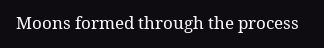Moons formed through the process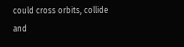could cross orbits, collide and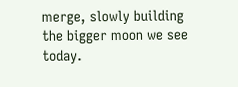merge, slowly building the bigger moon we see today.